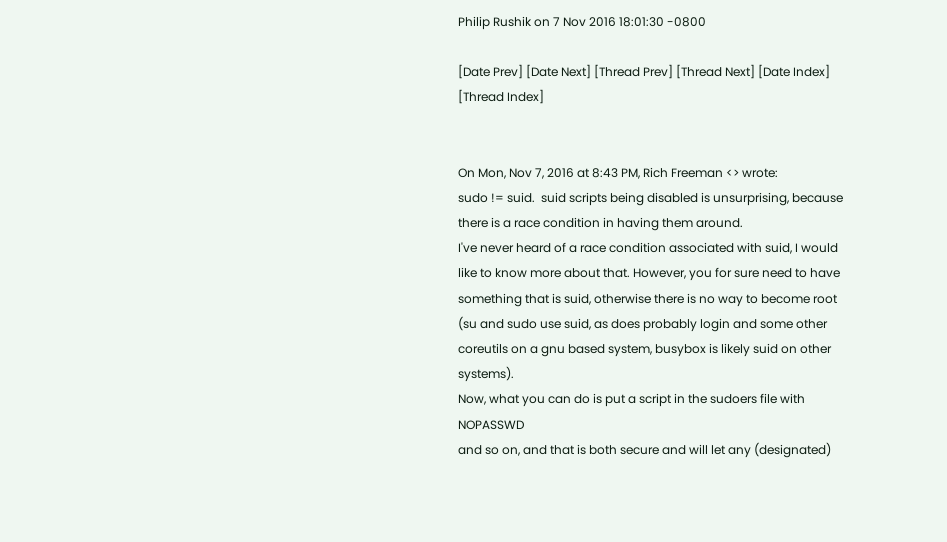Philip Rushik on 7 Nov 2016 18:01:30 -0800

[Date Prev] [Date Next] [Thread Prev] [Thread Next] [Date Index] [Thread Index]


On Mon, Nov 7, 2016 at 8:43 PM, Rich Freeman <> wrote:
sudo != suid.  suid scripts being disabled is unsurprising, because
there is a race condition in having them around.
I've never heard of a race condition associated with suid, I would like to know more about that. However, you for sure need to have something that is suid, otherwise there is no way to become root (su and sudo use suid, as does probably login and some other coreutils on a gnu based system, busybox is likely suid on other systems).
Now, what you can do is put a script in the sudoers file with NOPASSWD
and so on, and that is both secure and will let any (designated)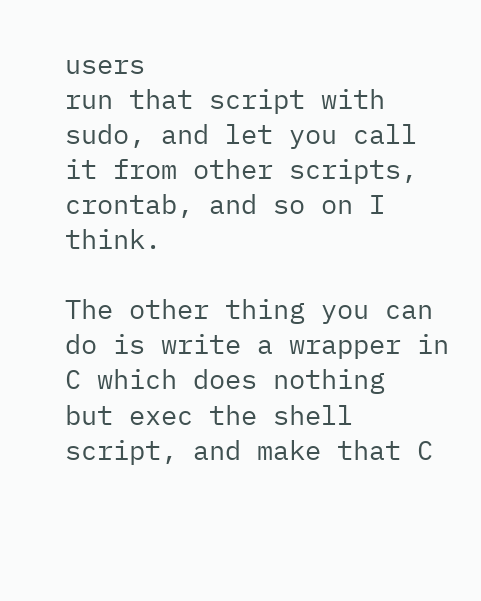users
run that script with sudo, and let you call it from other scripts,
crontab, and so on I think.

The other thing you can do is write a wrapper in C which does nothing
but exec the shell script, and make that C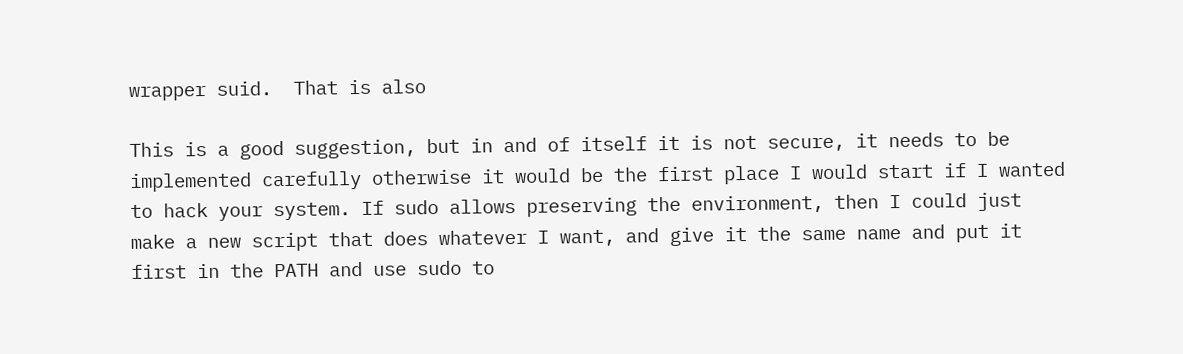wrapper suid.  That is also

This is a good suggestion, but in and of itself it is not secure, it needs to be implemented carefully otherwise it would be the first place I would start if I wanted to hack your system. If sudo allows preserving the environment, then I could just make a new script that does whatever I want, and give it the same name and put it first in the PATH and use sudo to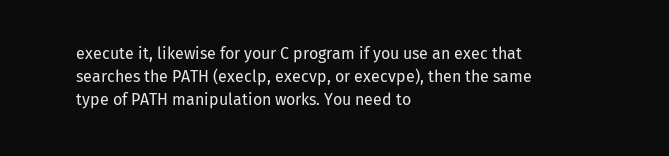execute it, likewise for your C program if you use an exec that searches the PATH (execlp, execvp, or execvpe), then the same type of PATH manipulation works. You need to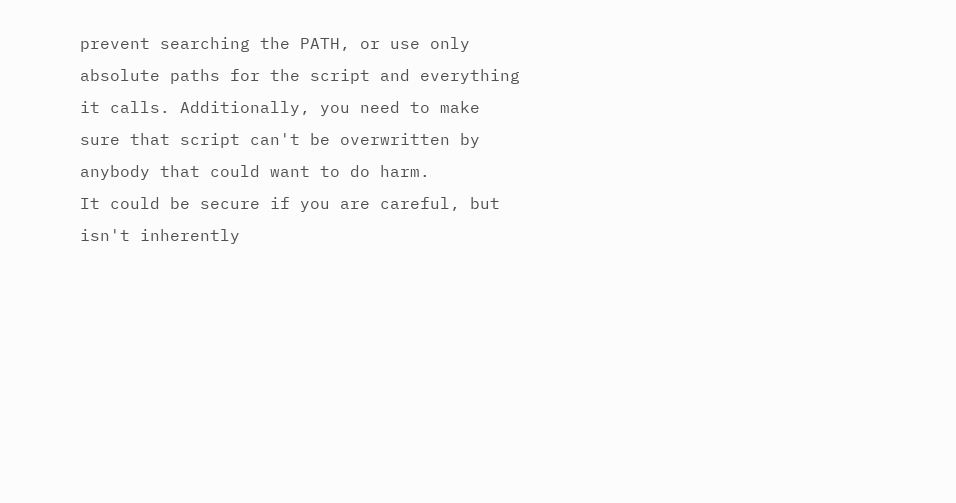prevent searching the PATH, or use only absolute paths for the script and everything it calls. Additionally, you need to make sure that script can't be overwritten by anybody that could want to do harm.
It could be secure if you are careful, but isn't inherently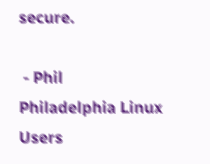secure.

 - Phil
Philadelphia Linux Users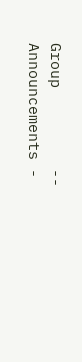Group         --
Announcements -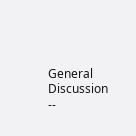General Discussion  --